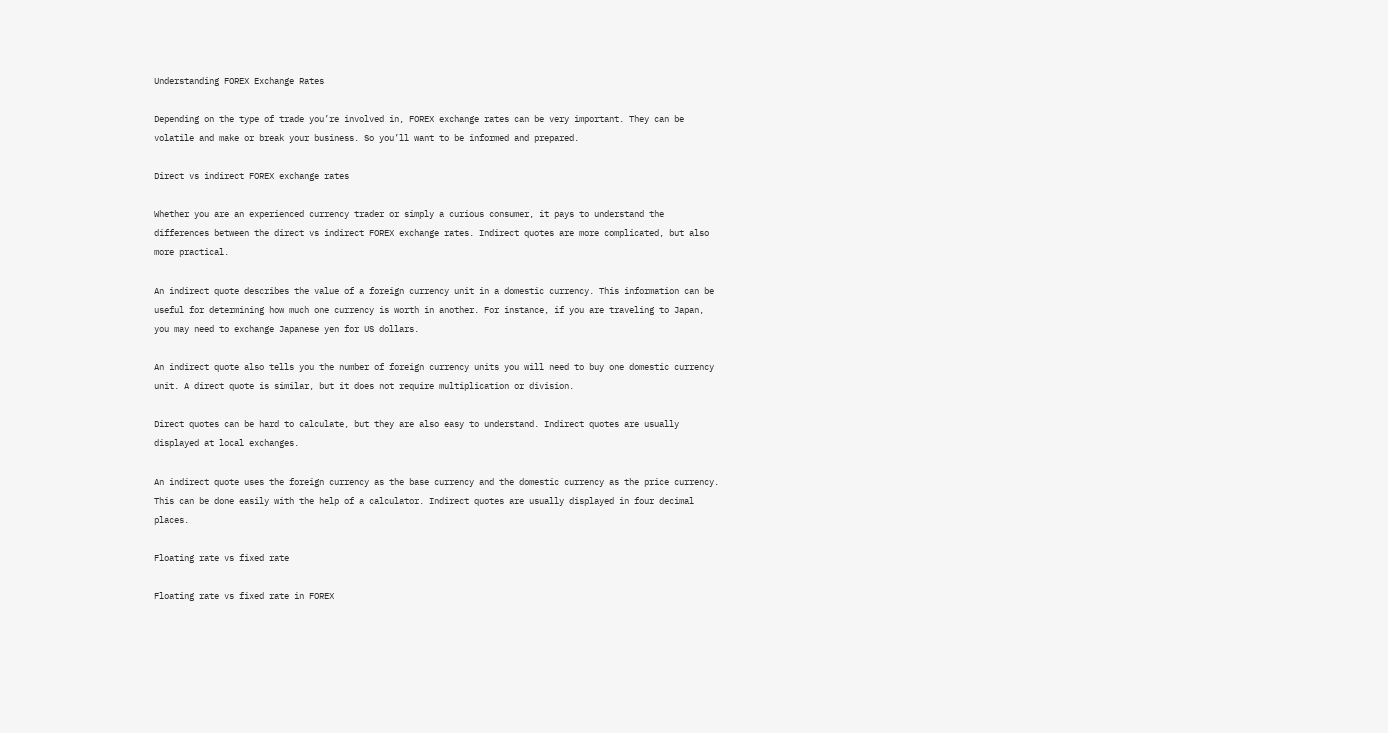Understanding FOREX Exchange Rates

Depending on the type of trade you’re involved in, FOREX exchange rates can be very important. They can be volatile and make or break your business. So you’ll want to be informed and prepared.

Direct vs indirect FOREX exchange rates

Whether you are an experienced currency trader or simply a curious consumer, it pays to understand the differences between the direct vs indirect FOREX exchange rates. Indirect quotes are more complicated, but also more practical.

An indirect quote describes the value of a foreign currency unit in a domestic currency. This information can be useful for determining how much one currency is worth in another. For instance, if you are traveling to Japan, you may need to exchange Japanese yen for US dollars.

An indirect quote also tells you the number of foreign currency units you will need to buy one domestic currency unit. A direct quote is similar, but it does not require multiplication or division.

Direct quotes can be hard to calculate, but they are also easy to understand. Indirect quotes are usually displayed at local exchanges.

An indirect quote uses the foreign currency as the base currency and the domestic currency as the price currency. This can be done easily with the help of a calculator. Indirect quotes are usually displayed in four decimal places.

Floating rate vs fixed rate

Floating rate vs fixed rate in FOREX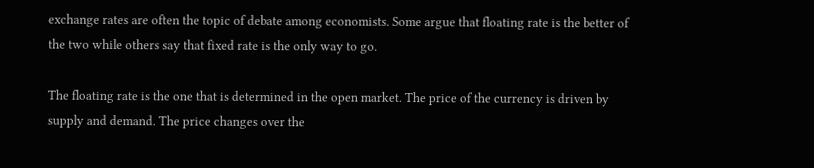exchange rates are often the topic of debate among economists. Some argue that floating rate is the better of the two while others say that fixed rate is the only way to go.

The floating rate is the one that is determined in the open market. The price of the currency is driven by supply and demand. The price changes over the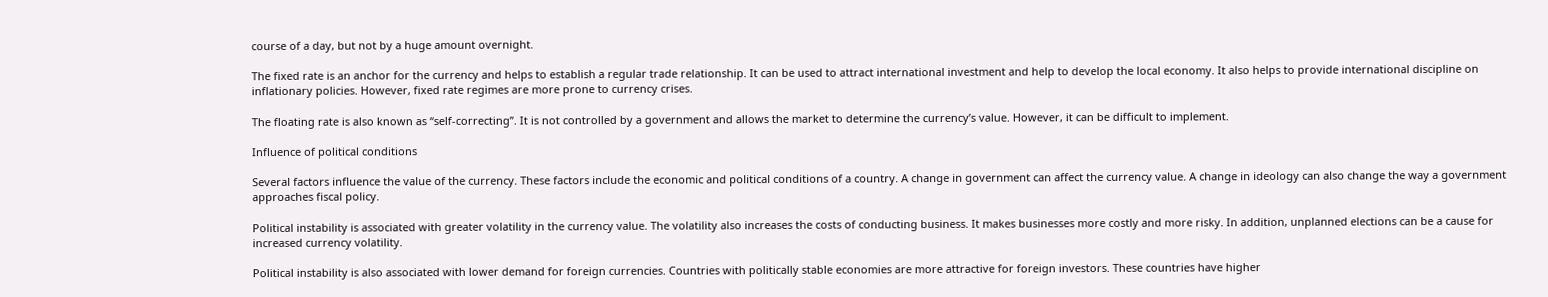course of a day, but not by a huge amount overnight.

The fixed rate is an anchor for the currency and helps to establish a regular trade relationship. It can be used to attract international investment and help to develop the local economy. It also helps to provide international discipline on inflationary policies. However, fixed rate regimes are more prone to currency crises.

The floating rate is also known as “self-correcting”. It is not controlled by a government and allows the market to determine the currency’s value. However, it can be difficult to implement.

Influence of political conditions

Several factors influence the value of the currency. These factors include the economic and political conditions of a country. A change in government can affect the currency value. A change in ideology can also change the way a government approaches fiscal policy.

Political instability is associated with greater volatility in the currency value. The volatility also increases the costs of conducting business. It makes businesses more costly and more risky. In addition, unplanned elections can be a cause for increased currency volatility.

Political instability is also associated with lower demand for foreign currencies. Countries with politically stable economies are more attractive for foreign investors. These countries have higher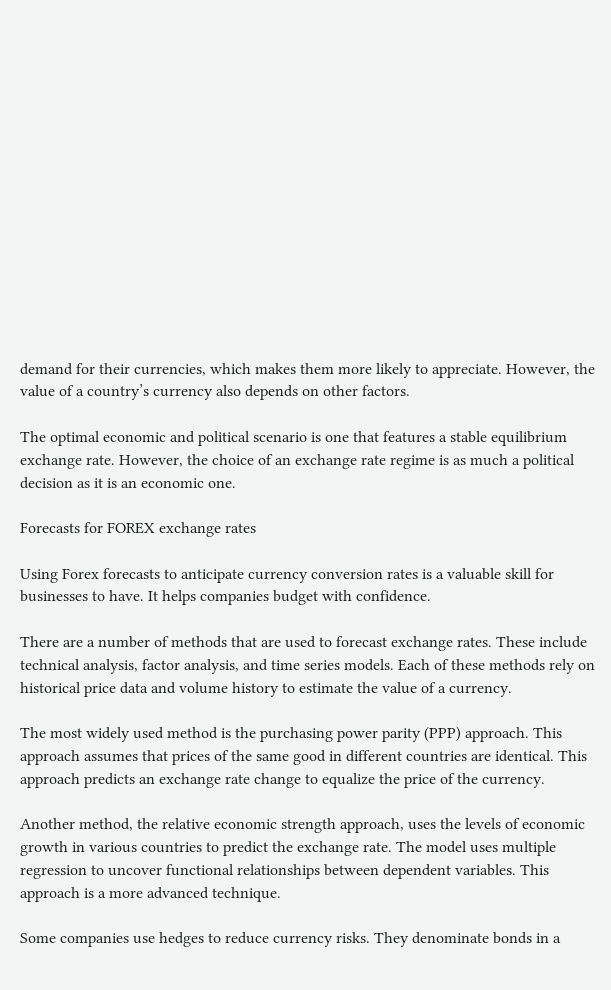demand for their currencies, which makes them more likely to appreciate. However, the value of a country’s currency also depends on other factors.

The optimal economic and political scenario is one that features a stable equilibrium exchange rate. However, the choice of an exchange rate regime is as much a political decision as it is an economic one.

Forecasts for FOREX exchange rates

Using Forex forecasts to anticipate currency conversion rates is a valuable skill for businesses to have. It helps companies budget with confidence.

There are a number of methods that are used to forecast exchange rates. These include technical analysis, factor analysis, and time series models. Each of these methods rely on historical price data and volume history to estimate the value of a currency.

The most widely used method is the purchasing power parity (PPP) approach. This approach assumes that prices of the same good in different countries are identical. This approach predicts an exchange rate change to equalize the price of the currency.

Another method, the relative economic strength approach, uses the levels of economic growth in various countries to predict the exchange rate. The model uses multiple regression to uncover functional relationships between dependent variables. This approach is a more advanced technique.

Some companies use hedges to reduce currency risks. They denominate bonds in a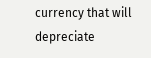currency that will depreciate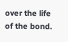over the life of the bond.